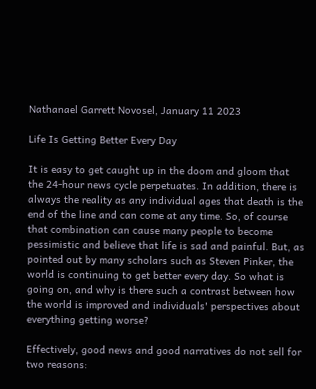Nathanael Garrett Novosel, January 11 2023

Life Is Getting Better Every Day

It is easy to get caught up in the doom and gloom that the 24-hour news cycle perpetuates. In addition, there is always the reality as any individual ages that death is the end of the line and can come at any time. So, of course that combination can cause many people to become pessimistic and believe that life is sad and painful. But, as pointed out by many scholars such as Steven Pinker, the world is continuing to get better every day. So what is going on, and why is there such a contrast between how the world is improved and individuals' perspectives about everything getting worse?

Effectively, good news and good narratives do not sell for two reasons: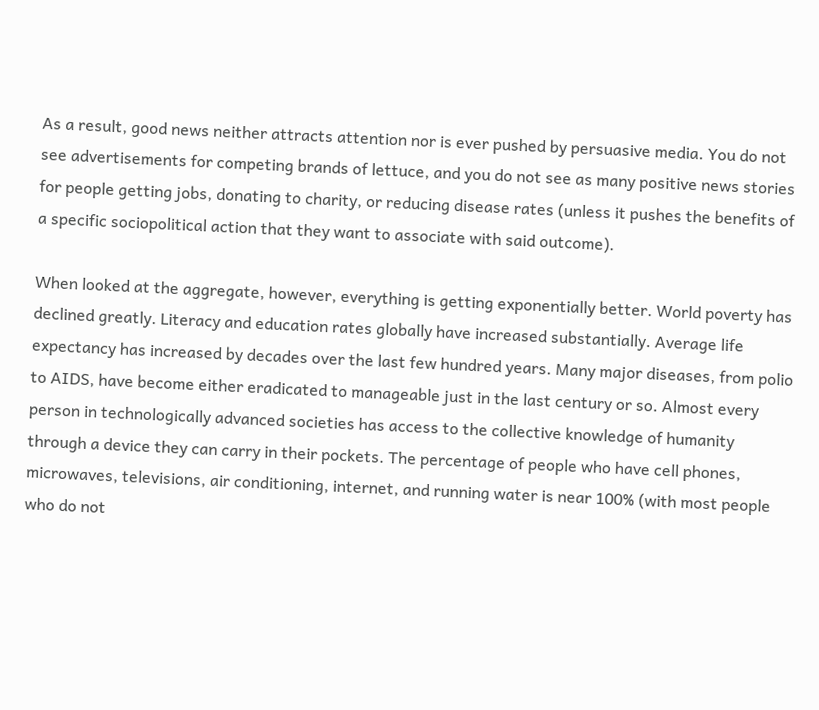As a result, good news neither attracts attention nor is ever pushed by persuasive media. You do not see advertisements for competing brands of lettuce, and you do not see as many positive news stories for people getting jobs, donating to charity, or reducing disease rates (unless it pushes the benefits of a specific sociopolitical action that they want to associate with said outcome).

When looked at the aggregate, however, everything is getting exponentially better. World poverty has declined greatly. Literacy and education rates globally have increased substantially. Average life expectancy has increased by decades over the last few hundred years. Many major diseases, from polio to AIDS, have become either eradicated to manageable just in the last century or so. Almost every person in technologically advanced societies has access to the collective knowledge of humanity through a device they can carry in their pockets. The percentage of people who have cell phones, microwaves, televisions, air conditioning, internet, and running water is near 100% (with most people who do not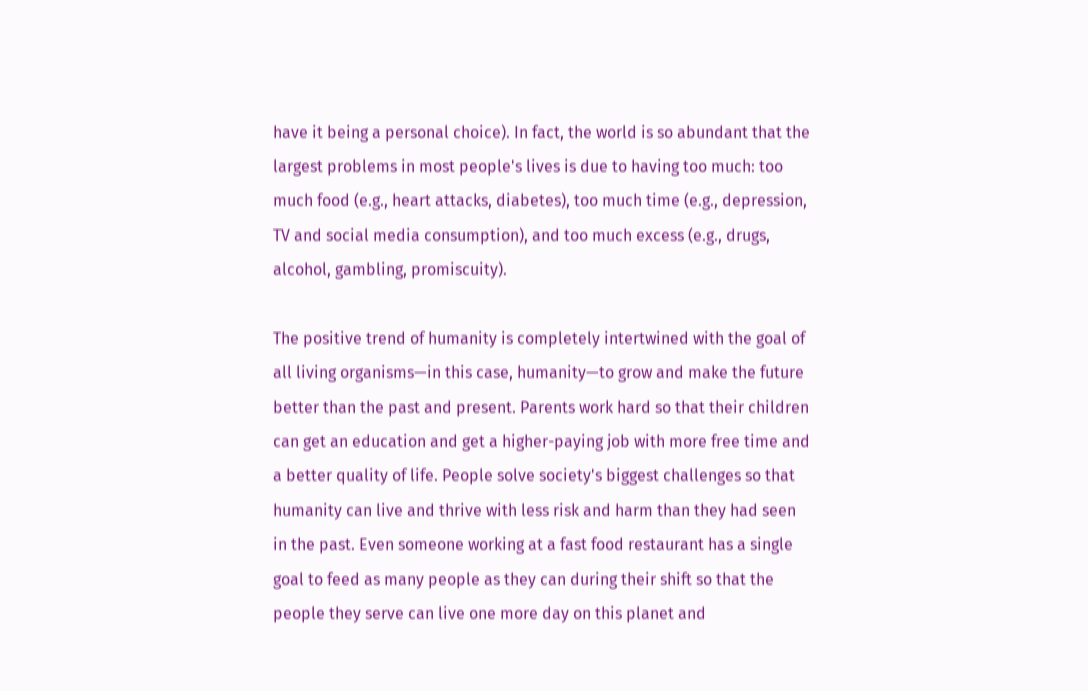have it being a personal choice). In fact, the world is so abundant that the largest problems in most people's lives is due to having too much: too much food (e.g., heart attacks, diabetes), too much time (e.g., depression, TV and social media consumption), and too much excess (e.g., drugs, alcohol, gambling, promiscuity).

The positive trend of humanity is completely intertwined with the goal of all living organisms—in this case, humanity—to grow and make the future better than the past and present. Parents work hard so that their children can get an education and get a higher-paying job with more free time and a better quality of life. People solve society's biggest challenges so that humanity can live and thrive with less risk and harm than they had seen in the past. Even someone working at a fast food restaurant has a single goal to feed as many people as they can during their shift so that the people they serve can live one more day on this planet and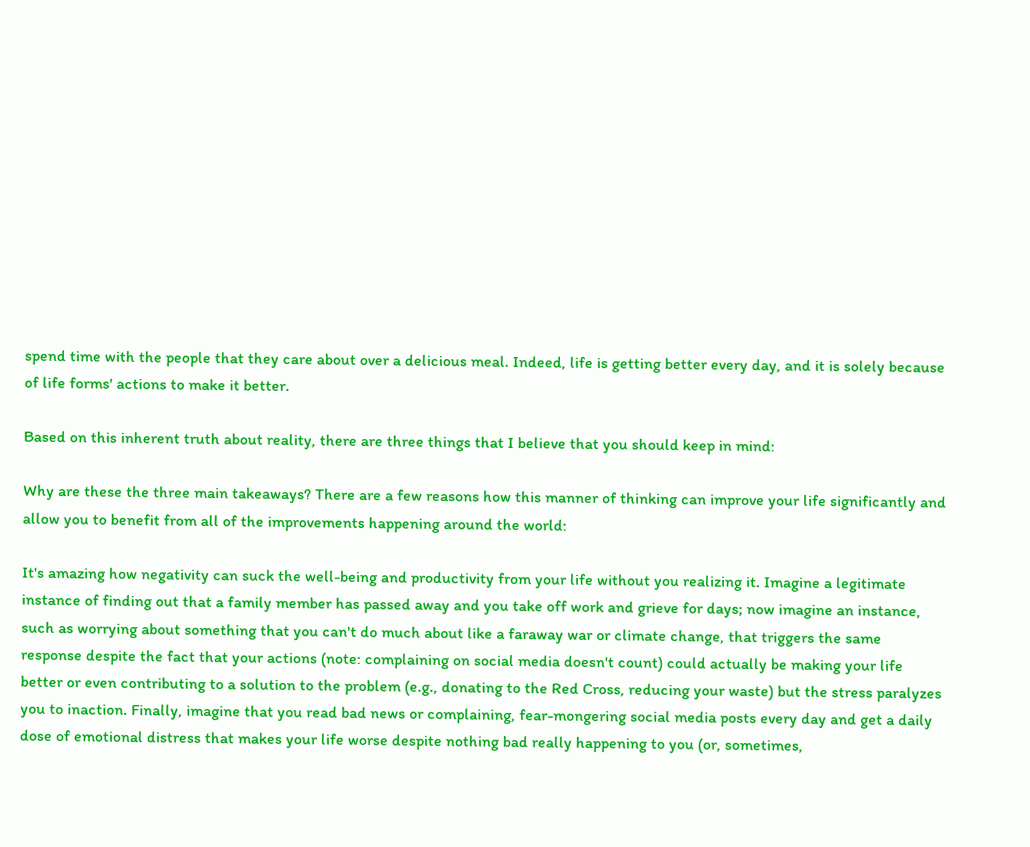spend time with the people that they care about over a delicious meal. Indeed, life is getting better every day, and it is solely because of life forms' actions to make it better.

Based on this inherent truth about reality, there are three things that I believe that you should keep in mind:

Why are these the three main takeaways? There are a few reasons how this manner of thinking can improve your life significantly and allow you to benefit from all of the improvements happening around the world:

It's amazing how negativity can suck the well-being and productivity from your life without you realizing it. Imagine a legitimate instance of finding out that a family member has passed away and you take off work and grieve for days; now imagine an instance, such as worrying about something that you can't do much about like a faraway war or climate change, that triggers the same response despite the fact that your actions (note: complaining on social media doesn't count) could actually be making your life better or even contributing to a solution to the problem (e.g., donating to the Red Cross, reducing your waste) but the stress paralyzes you to inaction. Finally, imagine that you read bad news or complaining, fear-mongering social media posts every day and get a daily dose of emotional distress that makes your life worse despite nothing bad really happening to you (or, sometimes,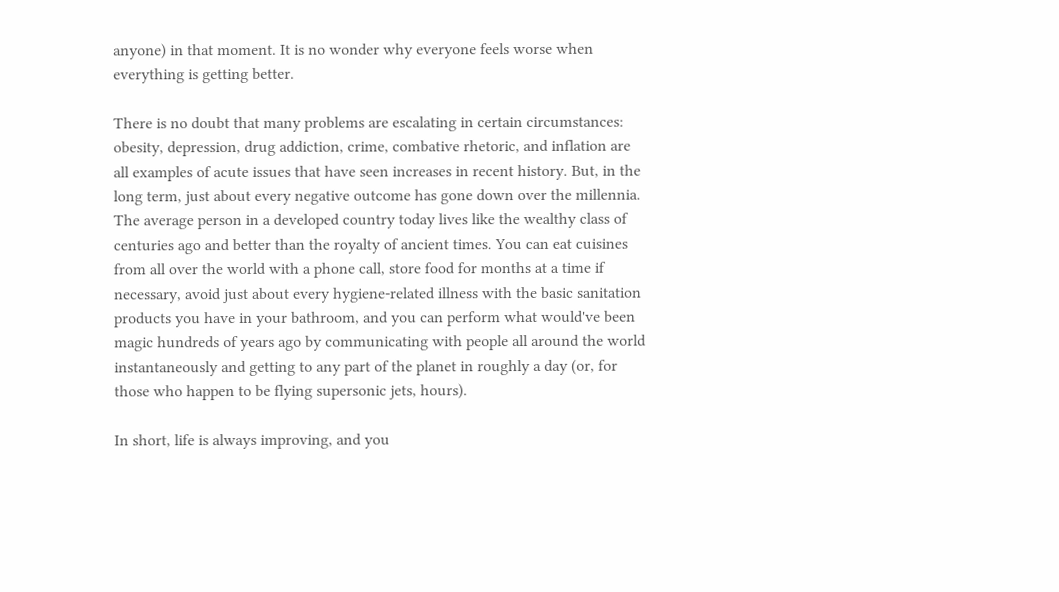anyone) in that moment. It is no wonder why everyone feels worse when everything is getting better.

There is no doubt that many problems are escalating in certain circumstances: obesity, depression, drug addiction, crime, combative rhetoric, and inflation are all examples of acute issues that have seen increases in recent history. But, in the long term, just about every negative outcome has gone down over the millennia. The average person in a developed country today lives like the wealthy class of centuries ago and better than the royalty of ancient times. You can eat cuisines from all over the world with a phone call, store food for months at a time if necessary, avoid just about every hygiene-related illness with the basic sanitation products you have in your bathroom, and you can perform what would've been magic hundreds of years ago by communicating with people all around the world instantaneously and getting to any part of the planet in roughly a day (or, for those who happen to be flying supersonic jets, hours).

In short, life is always improving, and you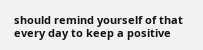should remind yourself of that every day to keep a positive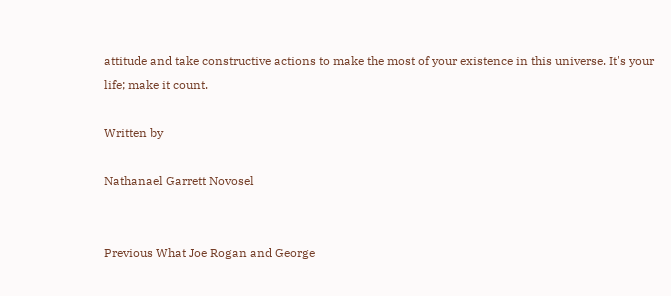attitude and take constructive actions to make the most of your existence in this universe. It's your life; make it count.

Written by

Nathanael Garrett Novosel


Previous What Joe Rogan and George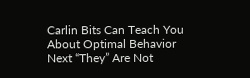Carlin Bits Can Teach You About Optimal Behavior
Next “They” Are Not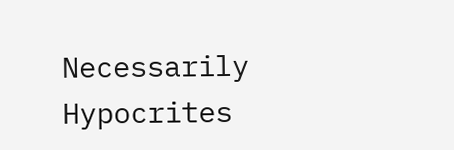Necessarily Hypocrites